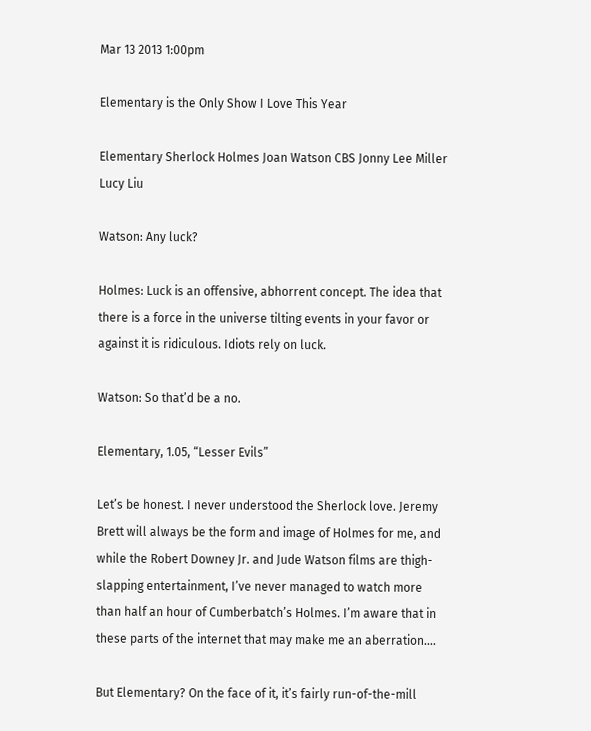Mar 13 2013 1:00pm

Elementary is the Only Show I Love This Year

Elementary Sherlock Holmes Joan Watson CBS Jonny Lee Miller Lucy Liu

Watson: Any luck?

Holmes: Luck is an offensive, abhorrent concept. The idea that there is a force in the universe tilting events in your favor or against it is ridiculous. Idiots rely on luck.

Watson: So that’d be a no.

Elementary, 1.05, “Lesser Evils”

Let’s be honest. I never understood the Sherlock love. Jeremy Brett will always be the form and image of Holmes for me, and while the Robert Downey Jr. and Jude Watson films are thigh-slapping entertainment, I’ve never managed to watch more than half an hour of Cumberbatch’s Holmes. I’m aware that in these parts of the internet that may make me an aberration....

But Elementary? On the face of it, it’s fairly run-of-the-mill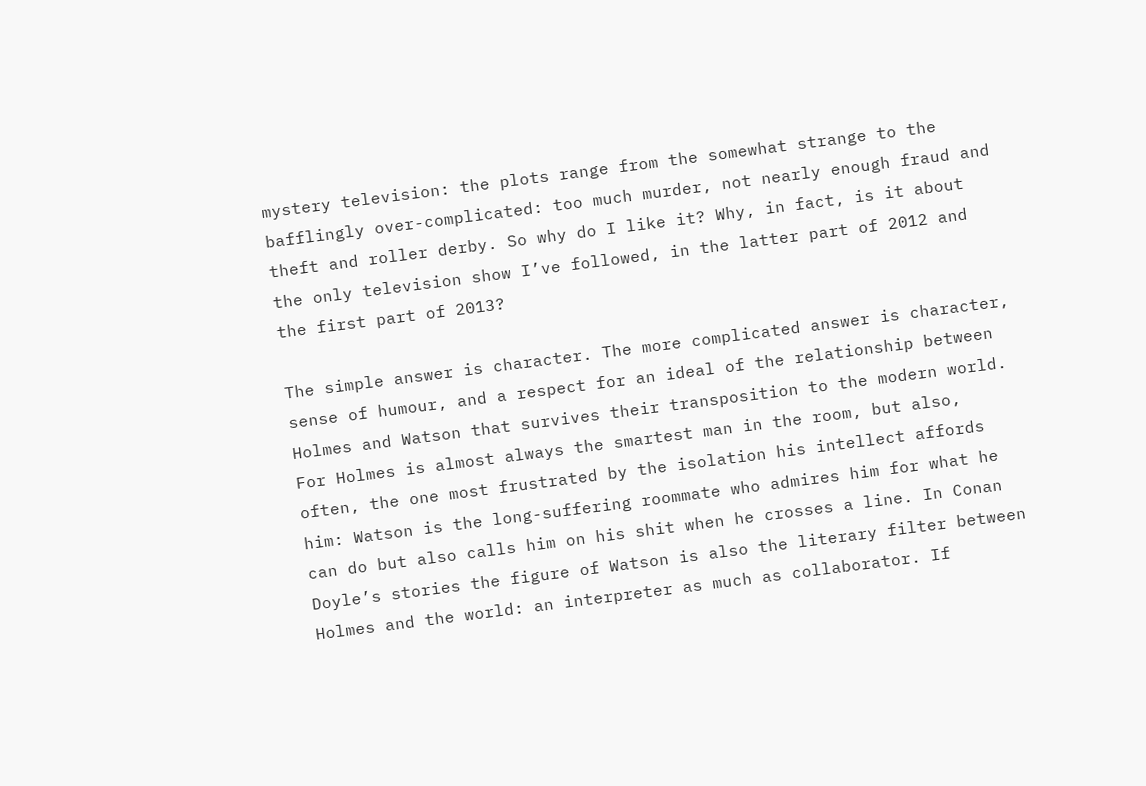mystery television: the plots range from the somewhat strange to the bafflingly over-complicated: too much murder, not nearly enough fraud and theft and roller derby. So why do I like it? Why, in fact, is it about the only television show I’ve followed, in the latter part of 2012 and the first part of 2013?

The simple answer is character. The more complicated answer is character, sense of humour, and a respect for an ideal of the relationship between Holmes and Watson that survives their transposition to the modern world. For Holmes is almost always the smartest man in the room, but also, often, the one most frustrated by the isolation his intellect affords him: Watson is the long-suffering roommate who admires him for what he can do but also calls him on his shit when he crosses a line. In Conan Doyle’s stories the figure of Watson is also the literary filter between Holmes and the world: an interpreter as much as collaborator. If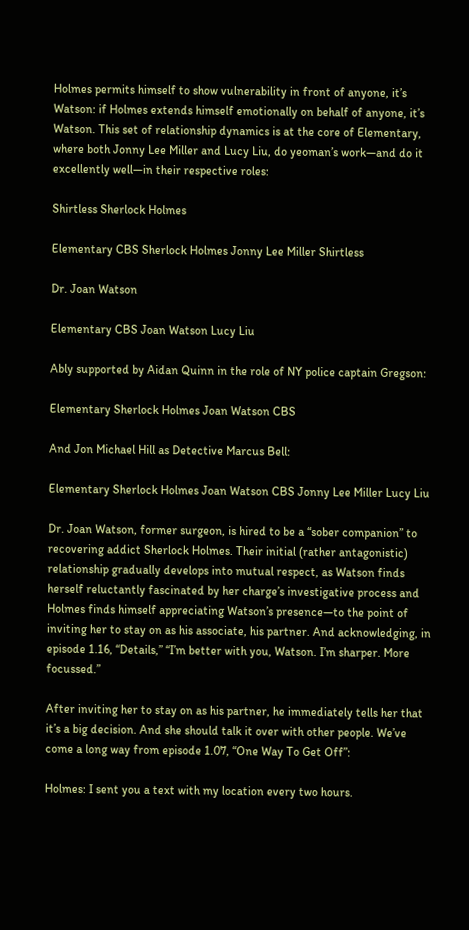Holmes permits himself to show vulnerability in front of anyone, it’s Watson: if Holmes extends himself emotionally on behalf of anyone, it’s Watson. This set of relationship dynamics is at the core of Elementary, where both Jonny Lee Miller and Lucy Liu, do yeoman’s work—and do it excellently well—in their respective roles:

Shirtless Sherlock Holmes

Elementary CBS Sherlock Holmes Jonny Lee Miller Shirtless

Dr. Joan Watson

Elementary CBS Joan Watson Lucy Liu

Ably supported by Aidan Quinn in the role of NY police captain Gregson:

Elementary Sherlock Holmes Joan Watson CBS

And Jon Michael Hill as Detective Marcus Bell:

Elementary Sherlock Holmes Joan Watson CBS Jonny Lee Miller Lucy Liu

Dr. Joan Watson, former surgeon, is hired to be a “sober companion” to recovering addict Sherlock Holmes. Their initial (rather antagonistic) relationship gradually develops into mutual respect, as Watson finds herself reluctantly fascinated by her charge’s investigative process and Holmes finds himself appreciating Watson’s presence—to the point of inviting her to stay on as his associate, his partner. And acknowledging, in episode 1.16, “Details,” “I’m better with you, Watson. I’m sharper. More focussed.”

After inviting her to stay on as his partner, he immediately tells her that it’s a big decision. And she should talk it over with other people. We’ve come a long way from episode 1.07, “One Way To Get Off”:

Holmes: I sent you a text with my location every two hours.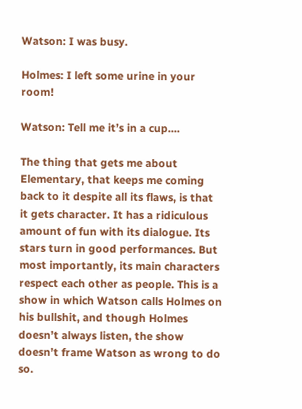Watson: I was busy.

Holmes: I left some urine in your room!

Watson: Tell me it’s in a cup....

The thing that gets me about Elementary, that keeps me coming back to it despite all its flaws, is that it gets character. It has a ridiculous amount of fun with its dialogue. Its stars turn in good performances. But most importantly, its main characters respect each other as people. This is a show in which Watson calls Holmes on his bullshit, and though Holmes doesn’t always listen, the show doesn’t frame Watson as wrong to do so.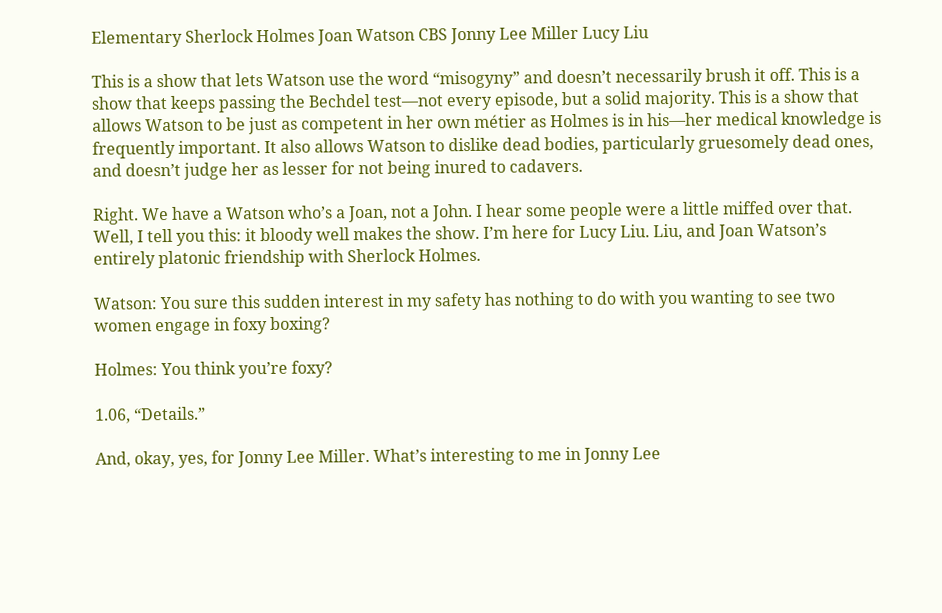Elementary Sherlock Holmes Joan Watson CBS Jonny Lee Miller Lucy Liu

This is a show that lets Watson use the word “misogyny” and doesn’t necessarily brush it off. This is a show that keeps passing the Bechdel test—not every episode, but a solid majority. This is a show that allows Watson to be just as competent in her own métier as Holmes is in his—her medical knowledge is frequently important. It also allows Watson to dislike dead bodies, particularly gruesomely dead ones, and doesn’t judge her as lesser for not being inured to cadavers.

Right. We have a Watson who’s a Joan, not a John. I hear some people were a little miffed over that. Well, I tell you this: it bloody well makes the show. I’m here for Lucy Liu. Liu, and Joan Watson’s entirely platonic friendship with Sherlock Holmes.

Watson: You sure this sudden interest in my safety has nothing to do with you wanting to see two women engage in foxy boxing?

Holmes: You think you’re foxy?

1.06, “Details.”

And, okay, yes, for Jonny Lee Miller. What’s interesting to me in Jonny Lee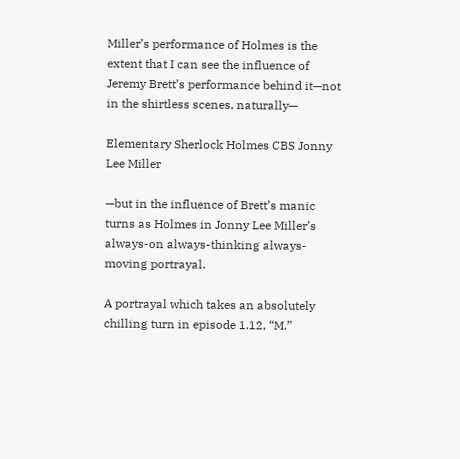Miller’s performance of Holmes is the extent that I can see the influence of Jeremy Brett’s performance behind it—not in the shirtless scenes, naturally—

Elementary Sherlock Holmes CBS Jonny Lee Miller

—but in the influence of Brett’s manic turns as Holmes in Jonny Lee Miller’s always-on always-thinking always-moving portrayal.

A portrayal which takes an absolutely chilling turn in episode 1.12, “M.”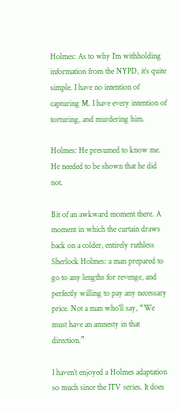Holmes: As to why I’m withholding information from the NYPD, it’s quite simple. I have no intention of capturing M. I have every intention of torturing, and murdering him.

Holmes: He presumed to know me. He needed to be shown that he did not.

Bit of an awkward moment there. A moment in which the curtain draws back on a colder, entirely ruthless Sherlock Holmes: a man prepared to go to any lengths for revenge, and perfectly willing to pay any necessary price. Not a man who’ll say, “We must have an amnesty in that direction.”

I haven’t enjoyed a Holmes adaptation so much since the ITV series. It does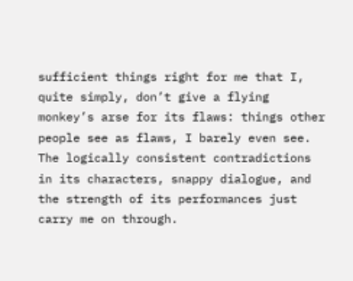sufficient things right for me that I, quite simply, don’t give a flying monkey’s arse for its flaws: things other people see as flaws, I barely even see. The logically consistent contradictions in its characters, snappy dialogue, and the strength of its performances just carry me on through.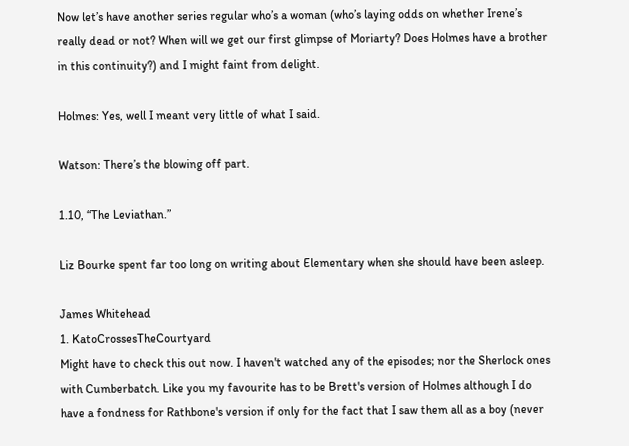Now let’s have another series regular who’s a woman (who’s laying odds on whether Irene’s really dead or not? When will we get our first glimpse of Moriarty? Does Holmes have a brother in this continuity?) and I might faint from delight.

Holmes: Yes, well I meant very little of what I said.

Watson: There’s the blowing off part.

1.10, “The Leviathan.”

Liz Bourke spent far too long on writing about Elementary when she should have been asleep.

James Whitehead
1. KatoCrossesTheCourtyard
Might have to check this out now. I haven't watched any of the episodes; nor the Sherlock ones with Cumberbatch. Like you my favourite has to be Brett's version of Holmes although I do have a fondness for Rathbone's version if only for the fact that I saw them all as a boy (never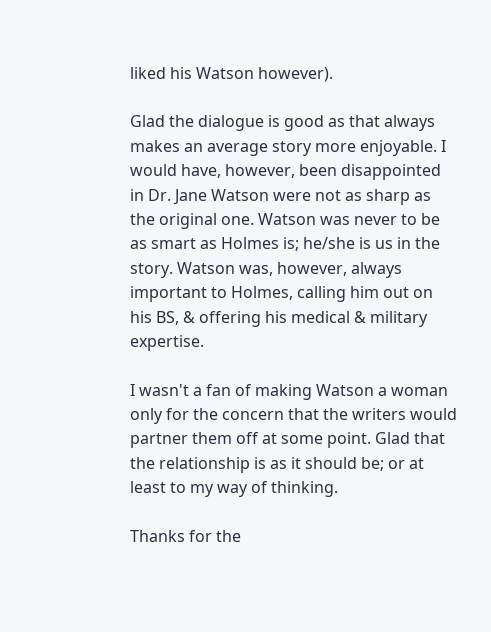liked his Watson however).

Glad the dialogue is good as that always makes an average story more enjoyable. I would have, however, been disappointed in Dr. Jane Watson were not as sharp as the original one. Watson was never to be as smart as Holmes is; he/she is us in the story. Watson was, however, always important to Holmes, calling him out on his BS, & offering his medical & military expertise.

I wasn't a fan of making Watson a woman only for the concern that the writers would partner them off at some point. Glad that the relationship is as it should be; or at least to my way of thinking.

Thanks for the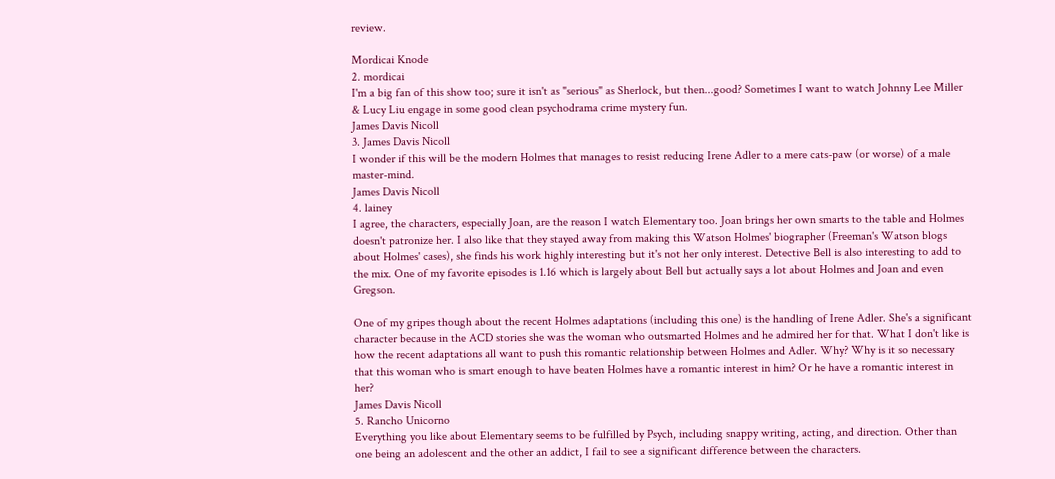review.

Mordicai Knode
2. mordicai
I'm a big fan of this show too; sure it isn't as "serious" as Sherlock, but then...good? Sometimes I want to watch Johnny Lee Miller & Lucy Liu engage in some good clean psychodrama crime mystery fun.
James Davis Nicoll
3. James Davis Nicoll
I wonder if this will be the modern Holmes that manages to resist reducing Irene Adler to a mere cats-paw (or worse) of a male master-mind.
James Davis Nicoll
4. lainey
I agree, the characters, especially Joan, are the reason I watch Elementary too. Joan brings her own smarts to the table and Holmes doesn't patronize her. I also like that they stayed away from making this Watson Holmes' biographer (Freeman's Watson blogs about Holmes' cases), she finds his work highly interesting but it's not her only interest. Detective Bell is also interesting to add to the mix. One of my favorite episodes is 1.16 which is largely about Bell but actually says a lot about Holmes and Joan and even Gregson.

One of my gripes though about the recent Holmes adaptations (including this one) is the handling of Irene Adler. She's a significant character because in the ACD stories she was the woman who outsmarted Holmes and he admired her for that. What I don't like is how the recent adaptations all want to push this romantic relationship between Holmes and Adler. Why? Why is it so necessary that this woman who is smart enough to have beaten Holmes have a romantic interest in him? Or he have a romantic interest in her?
James Davis Nicoll
5. Rancho Unicorno
Everything you like about Elementary seems to be fulfilled by Psych, including snappy writing, acting, and direction. Other than one being an adolescent and the other an addict, I fail to see a significant difference between the characters.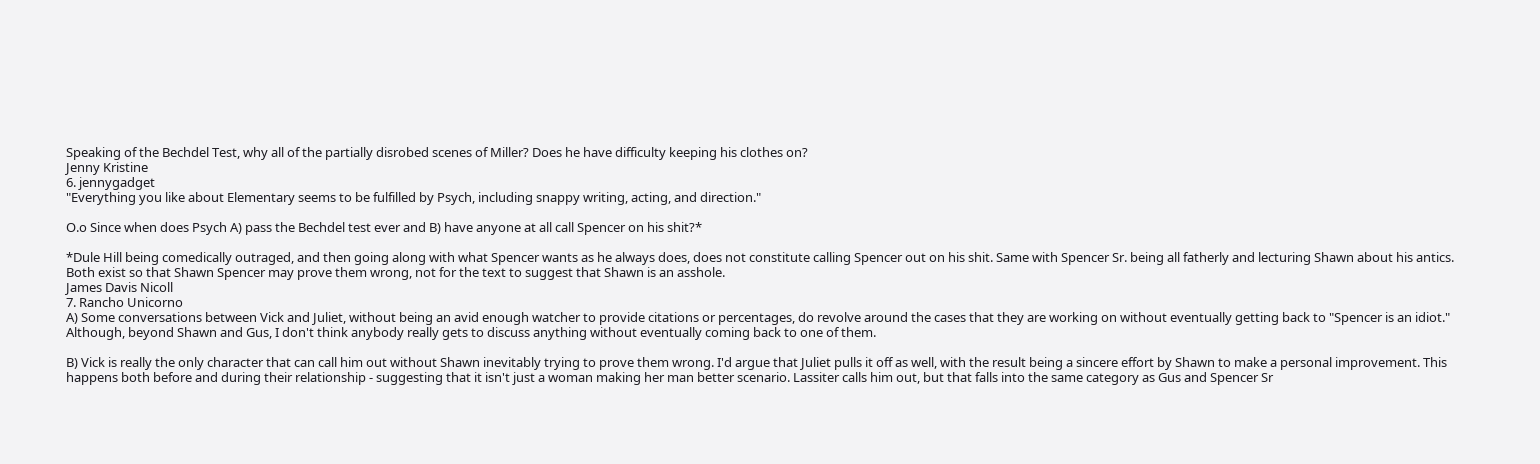Speaking of the Bechdel Test, why all of the partially disrobed scenes of Miller? Does he have difficulty keeping his clothes on?
Jenny Kristine
6. jennygadget
"Everything you like about Elementary seems to be fulfilled by Psych, including snappy writing, acting, and direction."

O.o Since when does Psych A) pass the Bechdel test ever and B) have anyone at all call Spencer on his shit?*

*Dule Hill being comedically outraged, and then going along with what Spencer wants as he always does, does not constitute calling Spencer out on his shit. Same with Spencer Sr. being all fatherly and lecturing Shawn about his antics. Both exist so that Shawn Spencer may prove them wrong, not for the text to suggest that Shawn is an asshole.
James Davis Nicoll
7. Rancho Unicorno
A) Some conversations between Vick and Juliet, without being an avid enough watcher to provide citations or percentages, do revolve around the cases that they are working on without eventually getting back to "Spencer is an idiot." Although, beyond Shawn and Gus, I don't think anybody really gets to discuss anything without eventually coming back to one of them.

B) Vick is really the only character that can call him out without Shawn inevitably trying to prove them wrong. I'd argue that Juliet pulls it off as well, with the result being a sincere effort by Shawn to make a personal improvement. This happens both before and during their relationship - suggesting that it isn't just a woman making her man better scenario. Lassiter calls him out, but that falls into the same category as Gus and Spencer Sr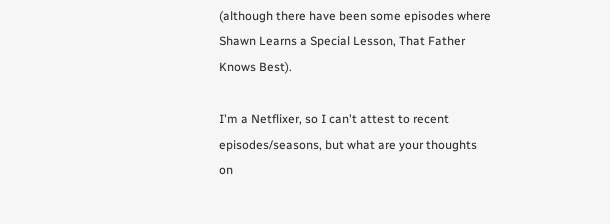(although there have been some episodes where Shawn Learns a Special Lesson, That Father Knows Best).

I'm a Netflixer, so I can't attest to recent episodes/seasons, but what are your thoughts on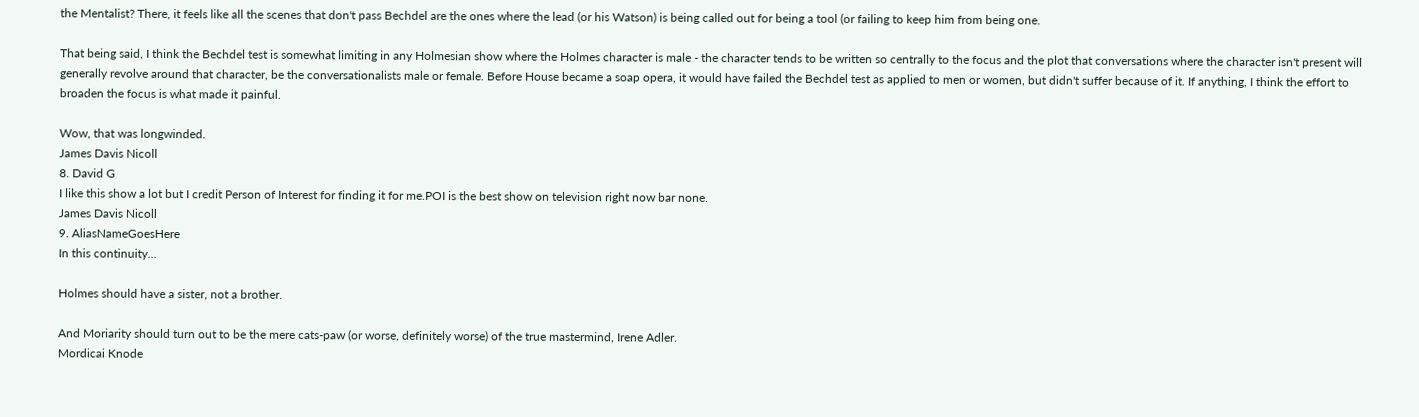the Mentalist? There, it feels like all the scenes that don't pass Bechdel are the ones where the lead (or his Watson) is being called out for being a tool (or failing to keep him from being one.

That being said, I think the Bechdel test is somewhat limiting in any Holmesian show where the Holmes character is male - the character tends to be written so centrally to the focus and the plot that conversations where the character isn't present will generally revolve around that character, be the conversationalists male or female. Before House became a soap opera, it would have failed the Bechdel test as applied to men or women, but didn't suffer because of it. If anything, I think the effort to broaden the focus is what made it painful.

Wow, that was longwinded.
James Davis Nicoll
8. David G
I like this show a lot but I credit Person of Interest for finding it for me.POI is the best show on television right now bar none.
James Davis Nicoll
9. AliasNameGoesHere
In this continuity...

Holmes should have a sister, not a brother.

And Moriarity should turn out to be the mere cats-paw (or worse, definitely worse) of the true mastermind, Irene Adler.
Mordicai Knode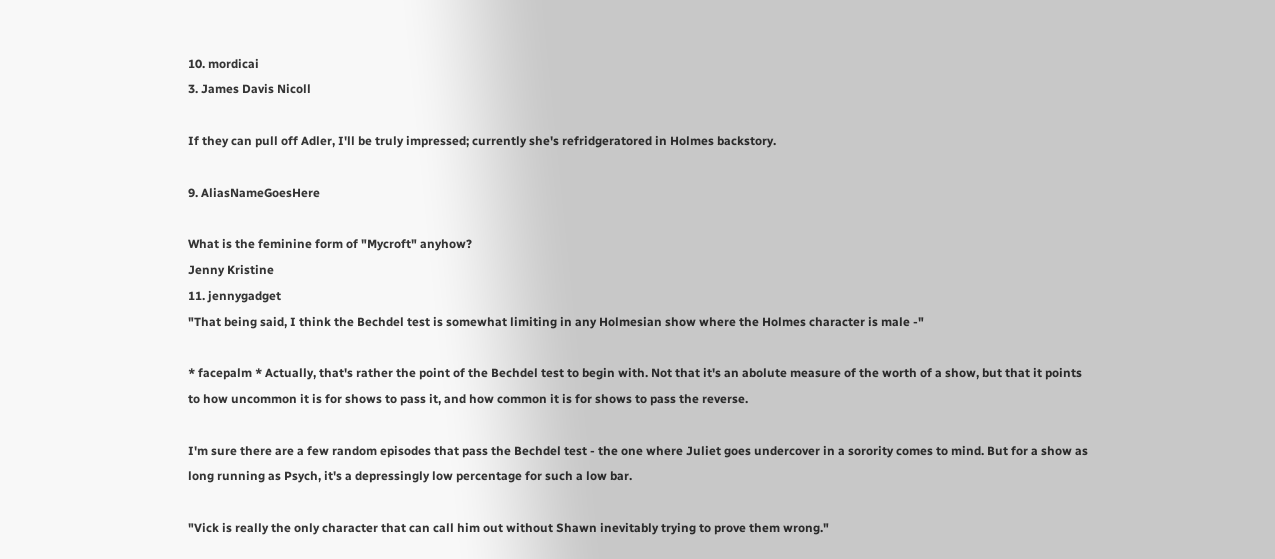10. mordicai
3. James Davis Nicoll

If they can pull off Adler, I'll be truly impressed; currently she's refridgeratored in Holmes backstory.

9. AliasNameGoesHere

What is the feminine form of "Mycroft" anyhow?
Jenny Kristine
11. jennygadget
"That being said, I think the Bechdel test is somewhat limiting in any Holmesian show where the Holmes character is male -"

* facepalm * Actually, that's rather the point of the Bechdel test to begin with. Not that it's an abolute measure of the worth of a show, but that it points to how uncommon it is for shows to pass it, and how common it is for shows to pass the reverse.

I'm sure there are a few random episodes that pass the Bechdel test - the one where Juliet goes undercover in a sorority comes to mind. But for a show as long running as Psych, it's a depressingly low percentage for such a low bar.

"Vick is really the only character that can call him out without Shawn inevitably trying to prove them wrong."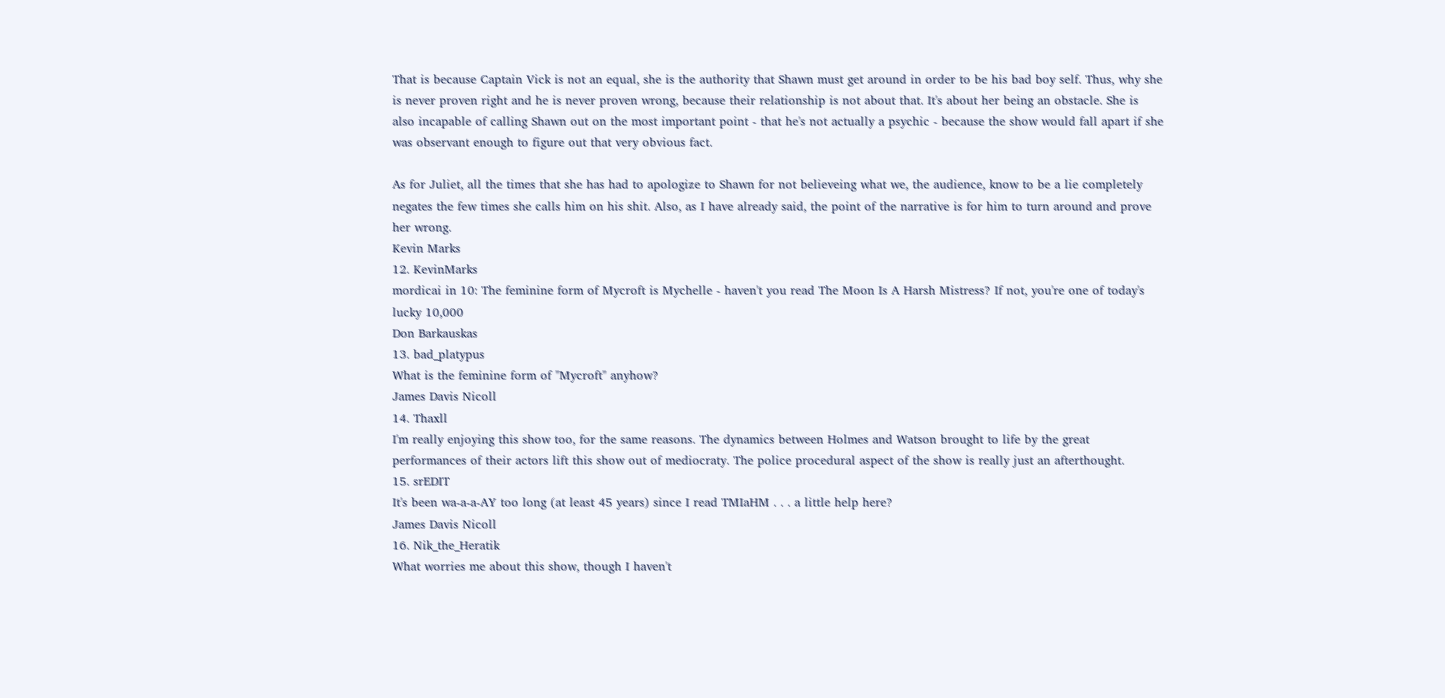That is because Captain Vick is not an equal, she is the authority that Shawn must get around in order to be his bad boy self. Thus, why she is never proven right and he is never proven wrong, because their relationship is not about that. It's about her being an obstacle. She is also incapable of calling Shawn out on the most important point - that he's not actually a psychic - because the show would fall apart if she was observant enough to figure out that very obvious fact.

As for Juliet, all the times that she has had to apologize to Shawn for not believeing what we, the audience, know to be a lie completely negates the few times she calls him on his shit. Also, as I have already said, the point of the narrative is for him to turn around and prove her wrong.
Kevin Marks
12. KevinMarks
mordicai in 10: The feminine form of Mycroft is Mychelle - haven't you read The Moon Is A Harsh Mistress? If not, you're one of today's lucky 10,000
Don Barkauskas
13. bad_platypus
What is the feminine form of "Mycroft" anyhow?
James Davis Nicoll
14. Thaxll
I'm really enjoying this show too, for the same reasons. The dynamics between Holmes and Watson brought to life by the great performances of their actors lift this show out of mediocraty. The police procedural aspect of the show is really just an afterthought.
15. srEDIT
It's been wa-a-a-AY too long (at least 45 years) since I read TMIaHM . . . a little help here?
James Davis Nicoll
16. Nik_the_Heratik
What worries me about this show, though I haven't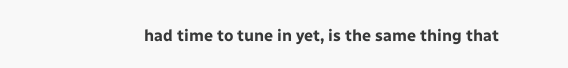had time to tune in yet, is the same thing that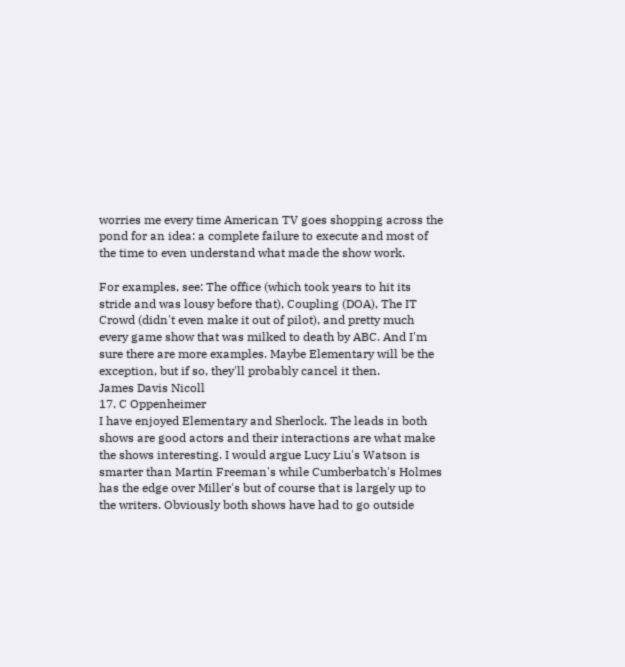worries me every time American TV goes shopping across the pond for an idea: a complete failure to execute and most of the time to even understand what made the show work.

For examples, see: The office (which took years to hit its stride and was lousy before that), Coupling (DOA), The IT Crowd (didn't even make it out of pilot), and pretty much every game show that was milked to death by ABC. And I'm sure there are more examples. Maybe Elementary will be the exception, but if so, they'll probably cancel it then.
James Davis Nicoll
17. C Oppenheimer
I have enjoyed Elementary and Sherlock. The leads in both shows are good actors and their interactions are what make the shows interesting. I would argue Lucy Liu's Watson is smarter than Martin Freeman's while Cumberbatch's Holmes has the edge over Miller's but of course that is largely up to the writers. Obviously both shows have had to go outside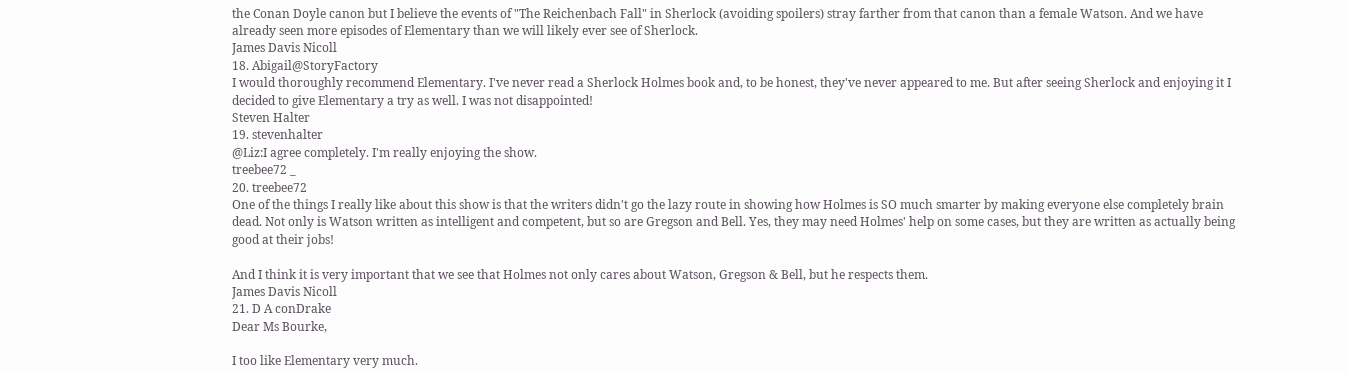the Conan Doyle canon but I believe the events of "The Reichenbach Fall" in Sherlock (avoiding spoilers) stray farther from that canon than a female Watson. And we have already seen more episodes of Elementary than we will likely ever see of Sherlock.
James Davis Nicoll
18. Abigail@StoryFactory
I would thoroughly recommend Elementary. I've never read a Sherlock Holmes book and, to be honest, they've never appeared to me. But after seeing Sherlock and enjoying it I decided to give Elementary a try as well. I was not disappointed!
Steven Halter
19. stevenhalter
@Liz:I agree completely. I'm really enjoying the show.
treebee72 _
20. treebee72
One of the things I really like about this show is that the writers didn't go the lazy route in showing how Holmes is SO much smarter by making everyone else completely brain dead. Not only is Watson written as intelligent and competent, but so are Gregson and Bell. Yes, they may need Holmes' help on some cases, but they are written as actually being good at their jobs!

And I think it is very important that we see that Holmes not only cares about Watson, Gregson & Bell, but he respects them.
James Davis Nicoll
21. D A conDrake
Dear Ms Bourke,

I too like Elementary very much.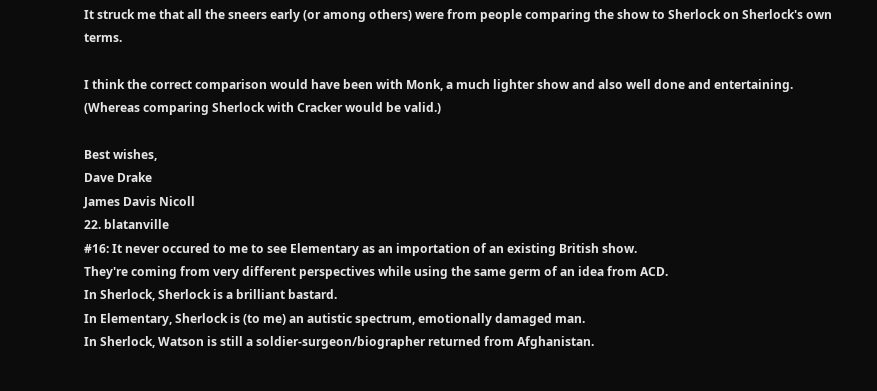It struck me that all the sneers early (or among others) were from people comparing the show to Sherlock on Sherlock's own terms.

I think the correct comparison would have been with Monk, a much lighter show and also well done and entertaining. (Whereas comparing Sherlock with Cracker would be valid.)

Best wishes,
Dave Drake
James Davis Nicoll
22. blatanville
#16: It never occured to me to see Elementary as an importation of an existing British show.
They're coming from very different perspectives while using the same germ of an idea from ACD.
In Sherlock, Sherlock is a brilliant bastard.
In Elementary, Sherlock is (to me) an autistic spectrum, emotionally damaged man.
In Sherlock, Watson is still a soldier-surgeon/biographer returned from Afghanistan.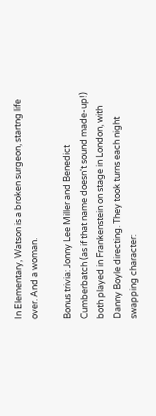In Elementary, Watson is a broken surgeon, startng life over. And a woman.

Bonus trivia: Jonny Lee Miller and Benedict Cumberbatch (as if that name doesn't sound made-up!) both played in Frankenstein on stage in London, with Danny Boyle directing. They took turns each night swapping character: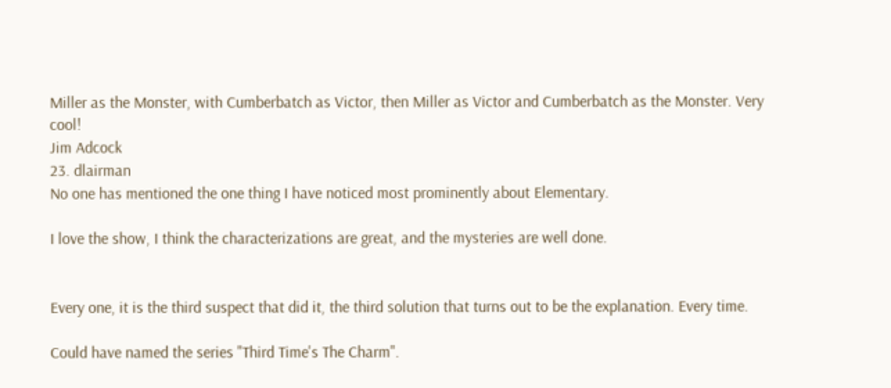Miller as the Monster, with Cumberbatch as Victor, then Miller as Victor and Cumberbatch as the Monster. Very cool!
Jim Adcock
23. dlairman
No one has mentioned the one thing I have noticed most prominently about Elementary.

I love the show, I think the characterizations are great, and the mysteries are well done.


Every one, it is the third suspect that did it, the third solution that turns out to be the explanation. Every time.

Could have named the series "Third Time's The Charm".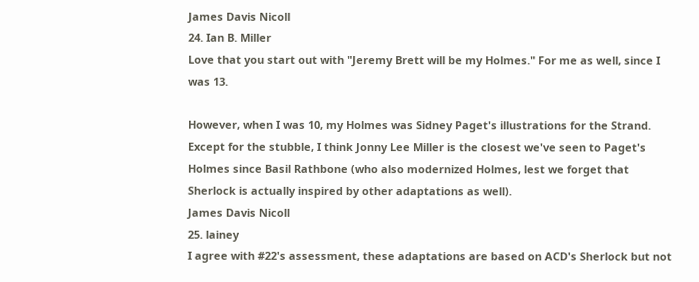James Davis Nicoll
24. Ian B. Miller
Love that you start out with "Jeremy Brett will be my Holmes." For me as well, since I was 13.

However, when I was 10, my Holmes was Sidney Paget's illustrations for the Strand. Except for the stubble, I think Jonny Lee Miller is the closest we've seen to Paget's Holmes since Basil Rathbone (who also modernized Holmes, lest we forget that Sherlock is actually inspired by other adaptations as well).
James Davis Nicoll
25. lainey
I agree with #22's assessment, these adaptations are based on ACD's Sherlock but not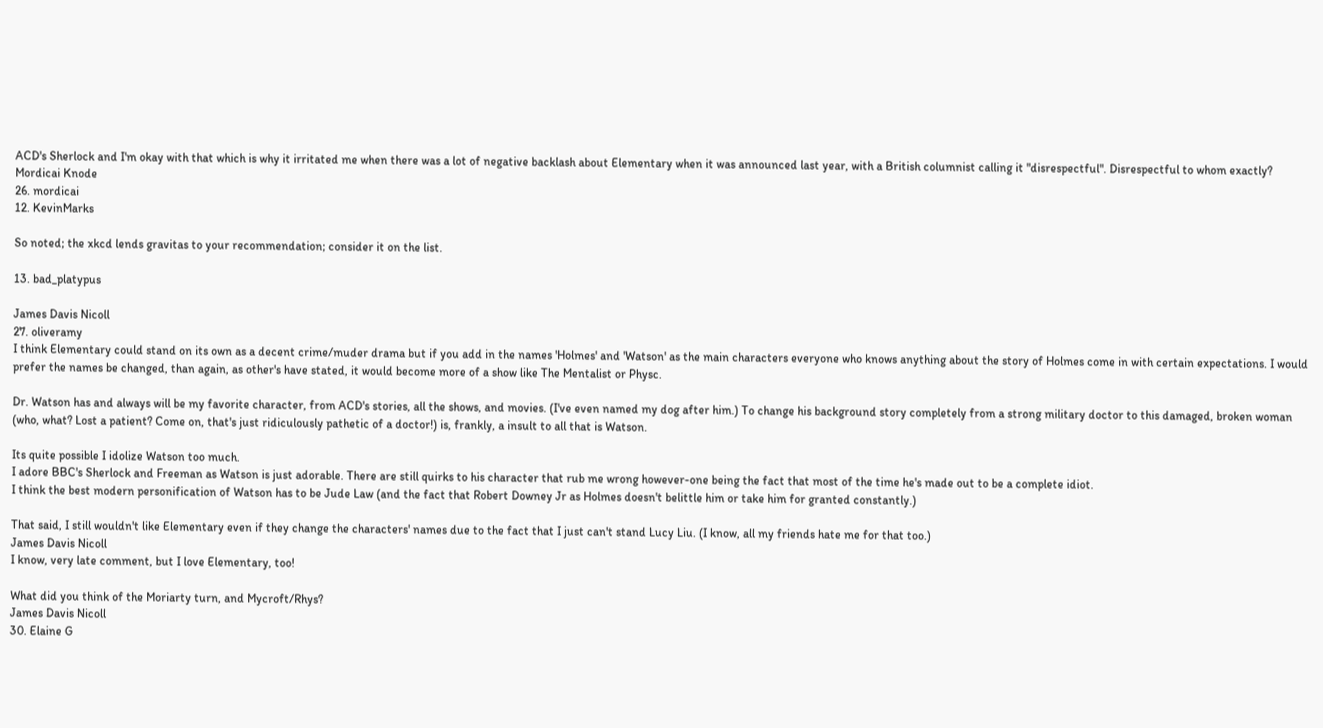ACD's Sherlock and I'm okay with that which is why it irritated me when there was a lot of negative backlash about Elementary when it was announced last year, with a British columnist calling it "disrespectful". Disrespectful to whom exactly?
Mordicai Knode
26. mordicai
12. KevinMarks

So noted; the xkcd lends gravitas to your recommendation; consider it on the list.

13. bad_platypus

James Davis Nicoll
27. oliveramy
I think Elementary could stand on its own as a decent crime/muder drama but if you add in the names 'Holmes' and 'Watson' as the main characters everyone who knows anything about the story of Holmes come in with certain expectations. I would prefer the names be changed, than again, as other's have stated, it would become more of a show like The Mentalist or Physc.

Dr. Watson has and always will be my favorite character, from ACD's stories, all the shows, and movies. (I've even named my dog after him.) To change his background story completely from a strong military doctor to this damaged, broken woman (who, what? Lost a patient? Come on, that's just ridiculously pathetic of a doctor!) is, frankly, a insult to all that is Watson.

Its quite possible I idolize Watson too much.
I adore BBC's Sherlock and Freeman as Watson is just adorable. There are still quirks to his character that rub me wrong however-one being the fact that most of the time he's made out to be a complete idiot.
I think the best modern personification of Watson has to be Jude Law (and the fact that Robert Downey Jr as Holmes doesn't belittle him or take him for granted constantly.)

That said, I still wouldn't like Elementary even if they change the characters' names due to the fact that I just can't stand Lucy Liu. (I know, all my friends hate me for that too.)
James Davis Nicoll
I know, very late comment, but I love Elementary, too!

What did you think of the Moriarty turn, and Mycroft/Rhys?
James Davis Nicoll
30. Elaine G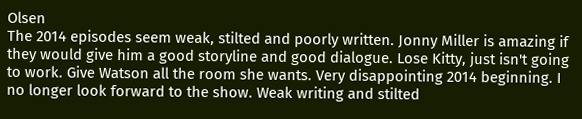Olsen
The 2014 episodes seem weak, stilted and poorly written. Jonny Miller is amazing if they would give him a good storyline and good dialogue. Lose Kitty, just isn't going to work. Give Watson all the room she wants. Very disappointing 2014 beginning. I no longer look forward to the show. Weak writing and stilted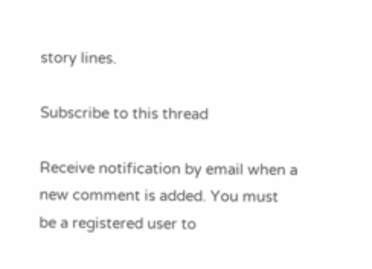story lines.

Subscribe to this thread

Receive notification by email when a new comment is added. You must be a registered user to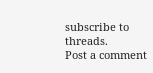subscribe to threads.
Post a comment